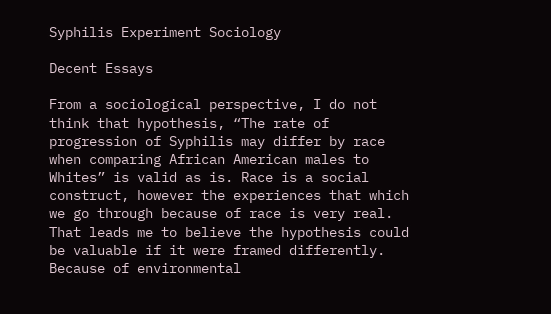Syphilis Experiment Sociology

Decent Essays

From a sociological perspective, I do not think that hypothesis, “The rate of progression of Syphilis may differ by race when comparing African American males to Whites” is valid as is. Race is a social construct, however the experiences that which we go through because of race is very real. That leads me to believe the hypothesis could be valuable if it were framed differently. Because of environmental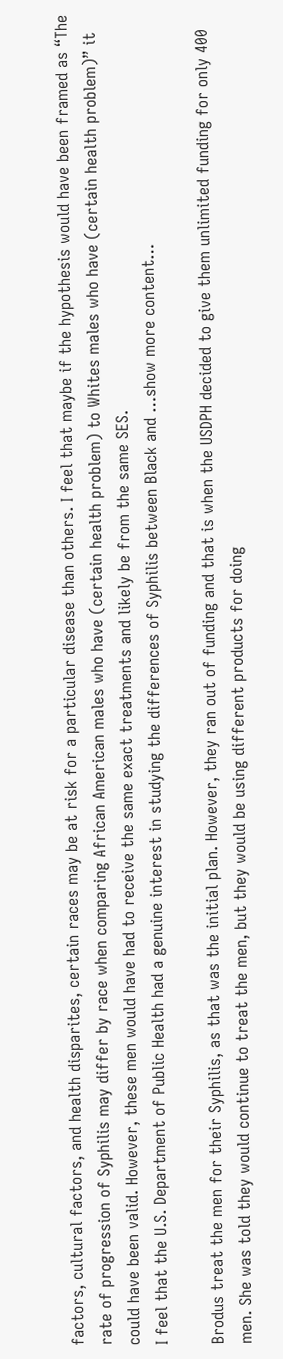factors, cultural factors, and health disparites, certain races may be at risk for a particular disease than others. I feel that maybe if the hypothesis would have been framed as “The rate of progression of Syphilis may differ by race when comparing African American males who have (certain health problem) to Whites males who have (certain health problem)” it could have been valid. However, these men would have had to receive the same exact treatments and likely be from the same SES.
I feel that the U.S. Department of Public Health had a genuine interest in studying the differences of Syphilis between Black and …show more content…

Brodus treat the men for their Syphilis, as that was the initial plan. However, they ran out of funding and that is when the USDPH decided to give them unlimited funding for only 400 men. She was told they would continue to treat the men, but they would be using different products for doing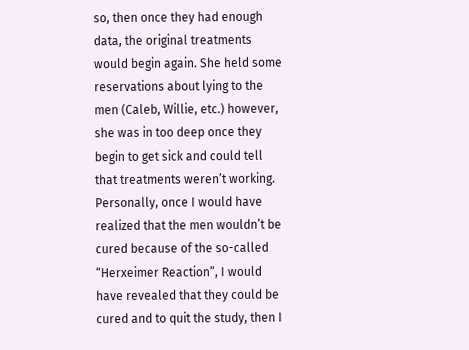so, then once they had enough data, the original treatments would begin again. She held some reservations about lying to the men (Caleb, Willie, etc.) however, she was in too deep once they begin to get sick and could tell that treatments weren’t working. Personally, once I would have realized that the men wouldn’t be cured because of the so-called “Herxeimer Reaction”, I would have revealed that they could be cured and to quit the study, then I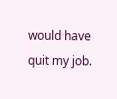would have quit my job.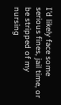I’d likely face some serious fines, jail time, or be stripped of my nursing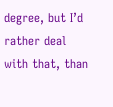degree, but I’d rather deal with that, than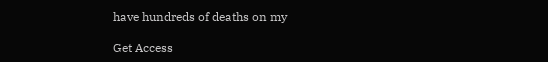have hundreds of deaths on my

Get Access